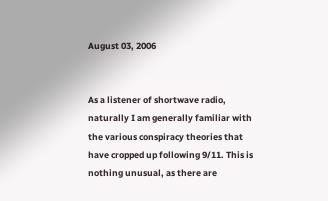August 03, 2006


As a listener of shortwave radio, naturally I am generally familiar with the various conspiracy theories that have cropped up following 9/11. This is nothing unusual, as there are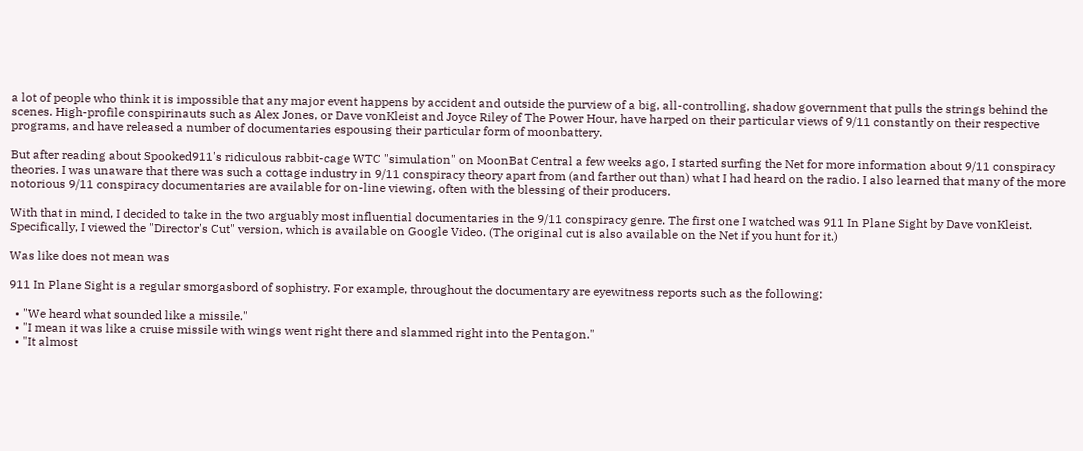a lot of people who think it is impossible that any major event happens by accident and outside the purview of a big, all-controlling, shadow government that pulls the strings behind the scenes. High-profile conspirinauts such as Alex Jones, or Dave vonKleist and Joyce Riley of The Power Hour, have harped on their particular views of 9/11 constantly on their respective programs, and have released a number of documentaries espousing their particular form of moonbattery.

But after reading about Spooked911's ridiculous rabbit-cage WTC "simulation" on MoonBat Central a few weeks ago, I started surfing the Net for more information about 9/11 conspiracy theories. I was unaware that there was such a cottage industry in 9/11 conspiracy theory apart from (and farther out than) what I had heard on the radio. I also learned that many of the more notorious 9/11 conspiracy documentaries are available for on-line viewing, often with the blessing of their producers.

With that in mind, I decided to take in the two arguably most influential documentaries in the 9/11 conspiracy genre. The first one I watched was 911 In Plane Sight by Dave vonKleist. Specifically, I viewed the "Director's Cut" version, which is available on Google Video. (The original cut is also available on the Net if you hunt for it.)

Was like does not mean was

911 In Plane Sight is a regular smorgasbord of sophistry. For example, throughout the documentary are eyewitness reports such as the following:

  • "We heard what sounded like a missile."
  • "I mean it was like a cruise missile with wings went right there and slammed right into the Pentagon."
  • "It almost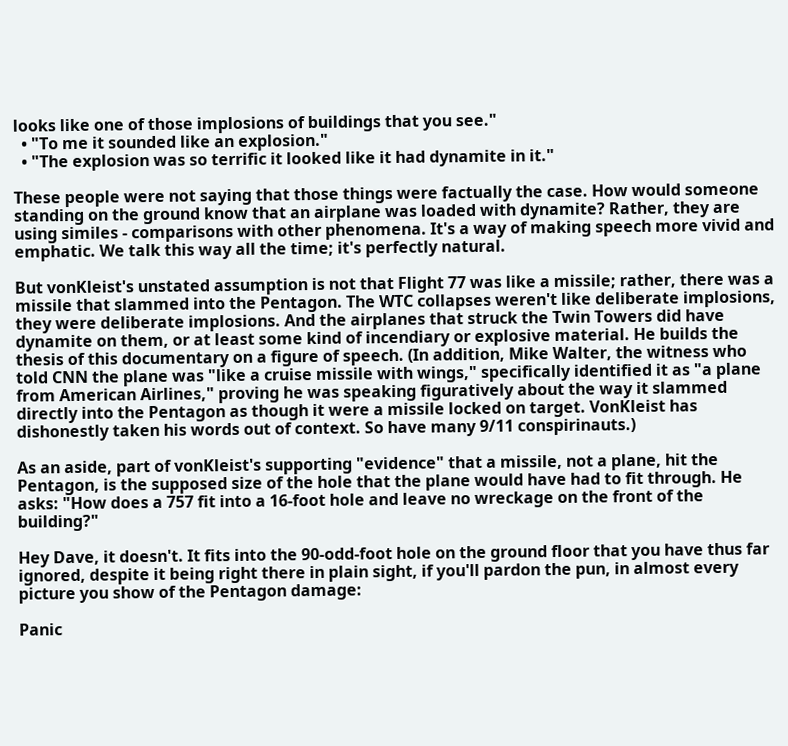looks like one of those implosions of buildings that you see."
  • "To me it sounded like an explosion."
  • "The explosion was so terrific it looked like it had dynamite in it."

These people were not saying that those things were factually the case. How would someone standing on the ground know that an airplane was loaded with dynamite? Rather, they are using similes - comparisons with other phenomena. It's a way of making speech more vivid and emphatic. We talk this way all the time; it's perfectly natural.

But vonKleist's unstated assumption is not that Flight 77 was like a missile; rather, there was a missile that slammed into the Pentagon. The WTC collapses weren't like deliberate implosions, they were deliberate implosions. And the airplanes that struck the Twin Towers did have dynamite on them, or at least some kind of incendiary or explosive material. He builds the thesis of this documentary on a figure of speech. (In addition, Mike Walter, the witness who told CNN the plane was "like a cruise missile with wings," specifically identified it as "a plane from American Airlines," proving he was speaking figuratively about the way it slammed directly into the Pentagon as though it were a missile locked on target. VonKleist has dishonestly taken his words out of context. So have many 9/11 conspirinauts.)

As an aside, part of vonKleist's supporting "evidence" that a missile, not a plane, hit the Pentagon, is the supposed size of the hole that the plane would have had to fit through. He asks: "How does a 757 fit into a 16-foot hole and leave no wreckage on the front of the building?"

Hey Dave, it doesn't. It fits into the 90-odd-foot hole on the ground floor that you have thus far ignored, despite it being right there in plain sight, if you'll pardon the pun, in almost every picture you show of the Pentagon damage:

Panic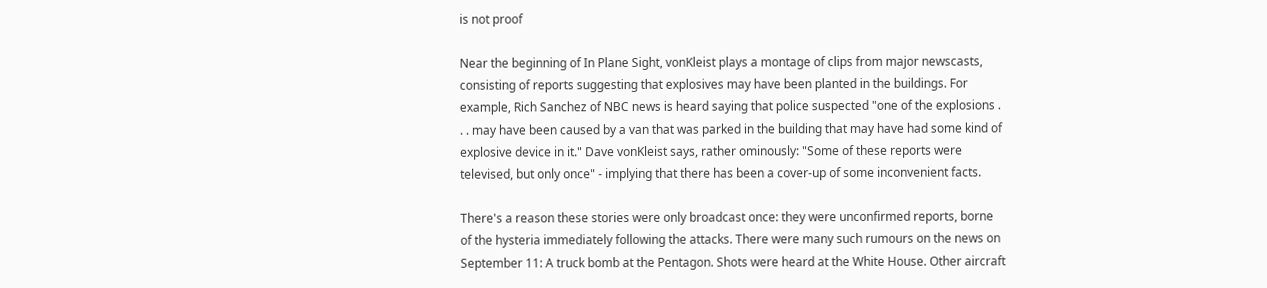is not proof

Near the beginning of In Plane Sight, vonKleist plays a montage of clips from major newscasts, consisting of reports suggesting that explosives may have been planted in the buildings. For example, Rich Sanchez of NBC news is heard saying that police suspected "one of the explosions . . . may have been caused by a van that was parked in the building that may have had some kind of explosive device in it." Dave vonKleist says, rather ominously: "Some of these reports were televised, but only once" - implying that there has been a cover-up of some inconvenient facts.

There's a reason these stories were only broadcast once: they were unconfirmed reports, borne of the hysteria immediately following the attacks. There were many such rumours on the news on September 11: A truck bomb at the Pentagon. Shots were heard at the White House. Other aircraft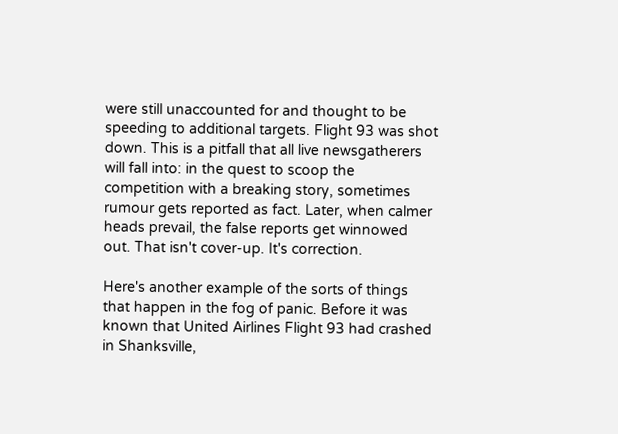were still unaccounted for and thought to be speeding to additional targets. Flight 93 was shot down. This is a pitfall that all live newsgatherers will fall into: in the quest to scoop the competition with a breaking story, sometimes rumour gets reported as fact. Later, when calmer heads prevail, the false reports get winnowed out. That isn't cover-up. It's correction.

Here's another example of the sorts of things that happen in the fog of panic. Before it was known that United Airlines Flight 93 had crashed in Shanksville,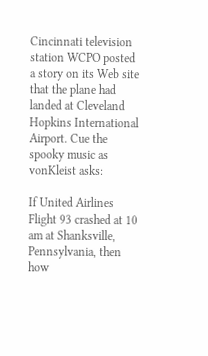Cincinnati television station WCPO posted a story on its Web site that the plane had landed at Cleveland Hopkins International Airport. Cue the spooky music as vonKleist asks:

If United Airlines Flight 93 crashed at 10 am at Shanksville, Pennsylvania, then how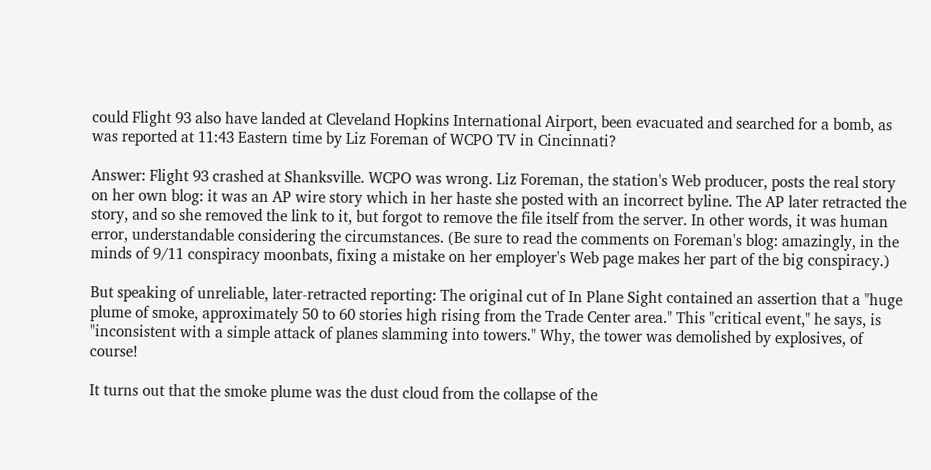could Flight 93 also have landed at Cleveland Hopkins International Airport, been evacuated and searched for a bomb, as was reported at 11:43 Eastern time by Liz Foreman of WCPO TV in Cincinnati?

Answer: Flight 93 crashed at Shanksville. WCPO was wrong. Liz Foreman, the station's Web producer, posts the real story on her own blog: it was an AP wire story which in her haste she posted with an incorrect byline. The AP later retracted the story, and so she removed the link to it, but forgot to remove the file itself from the server. In other words, it was human error, understandable considering the circumstances. (Be sure to read the comments on Foreman's blog: amazingly, in the minds of 9/11 conspiracy moonbats, fixing a mistake on her employer's Web page makes her part of the big conspiracy.)

But speaking of unreliable, later-retracted reporting: The original cut of In Plane Sight contained an assertion that a "huge plume of smoke, approximately 50 to 60 stories high rising from the Trade Center area." This "critical event," he says, is "inconsistent with a simple attack of planes slamming into towers." Why, the tower was demolished by explosives, of course!

It turns out that the smoke plume was the dust cloud from the collapse of the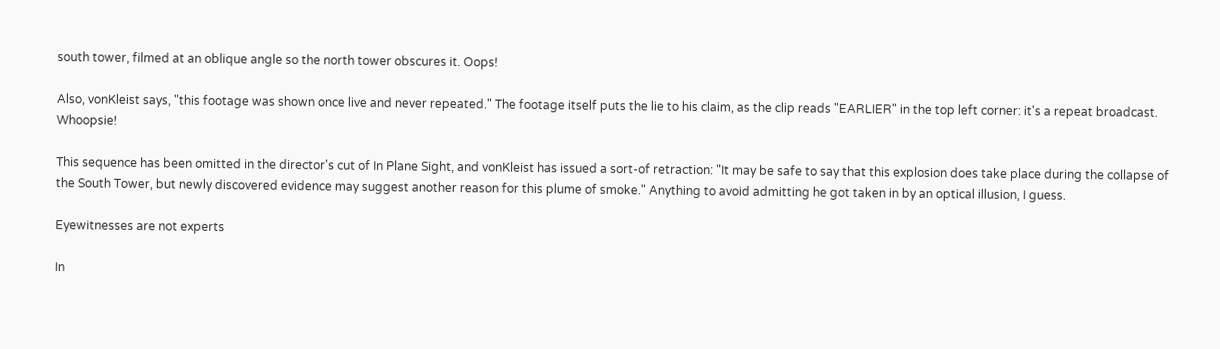south tower, filmed at an oblique angle so the north tower obscures it. Oops!

Also, vonKleist says, "this footage was shown once live and never repeated." The footage itself puts the lie to his claim, as the clip reads "EARLIER" in the top left corner: it's a repeat broadcast. Whoopsie!

This sequence has been omitted in the director's cut of In Plane Sight, and vonKleist has issued a sort-of retraction: "It may be safe to say that this explosion does take place during the collapse of the South Tower, but newly discovered evidence may suggest another reason for this plume of smoke." Anything to avoid admitting he got taken in by an optical illusion, I guess.

Eyewitnesses are not experts

In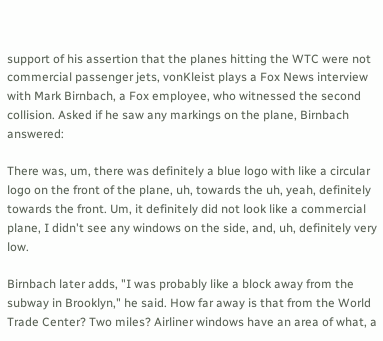support of his assertion that the planes hitting the WTC were not commercial passenger jets, vonKleist plays a Fox News interview with Mark Birnbach, a Fox employee, who witnessed the second collision. Asked if he saw any markings on the plane, Birnbach answered:

There was, um, there was definitely a blue logo with like a circular logo on the front of the plane, uh, towards the uh, yeah, definitely towards the front. Um, it definitely did not look like a commercial plane, I didn't see any windows on the side, and, uh, definitely very low.

Birnbach later adds, "I was probably like a block away from the subway in Brooklyn," he said. How far away is that from the World Trade Center? Two miles? Airliner windows have an area of what, a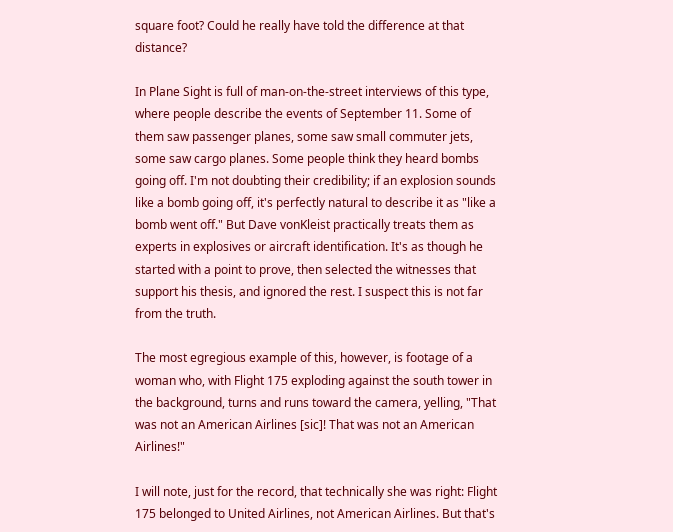square foot? Could he really have told the difference at that distance?

In Plane Sight is full of man-on-the-street interviews of this type, where people describe the events of September 11. Some of them saw passenger planes, some saw small commuter jets, some saw cargo planes. Some people think they heard bombs going off. I'm not doubting their credibility; if an explosion sounds like a bomb going off, it's perfectly natural to describe it as "like a bomb went off." But Dave vonKleist practically treats them as experts in explosives or aircraft identification. It's as though he started with a point to prove, then selected the witnesses that support his thesis, and ignored the rest. I suspect this is not far from the truth.

The most egregious example of this, however, is footage of a woman who, with Flight 175 exploding against the south tower in the background, turns and runs toward the camera, yelling, "That was not an American Airlines [sic]! That was not an American Airlines!"

I will note, just for the record, that technically she was right: Flight 175 belonged to United Airlines, not American Airlines. But that's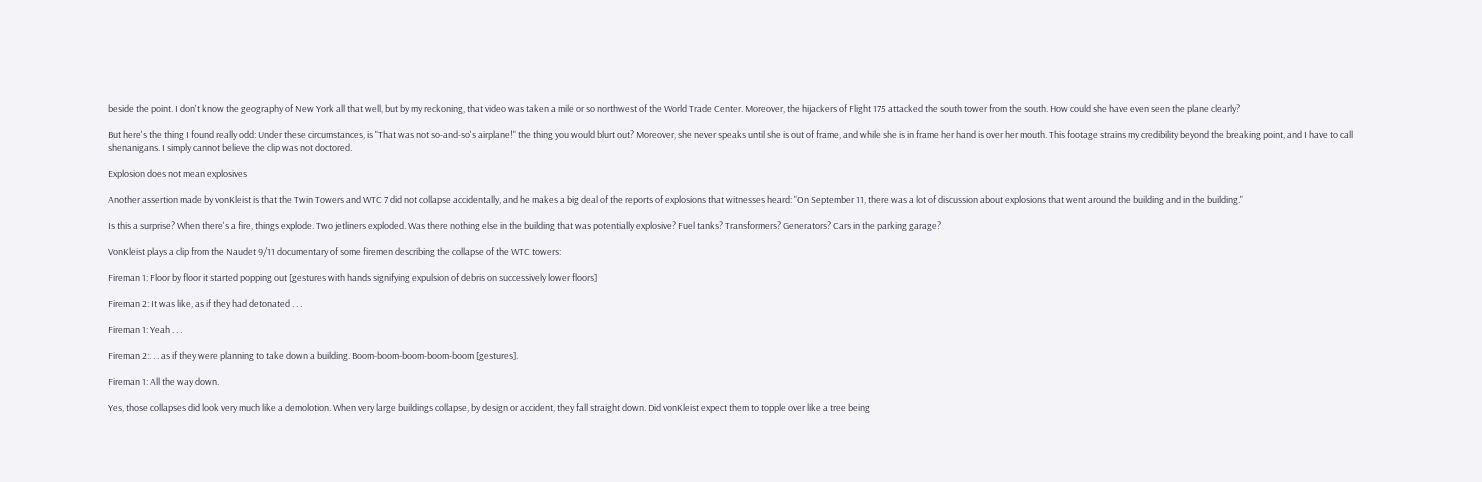beside the point. I don't know the geography of New York all that well, but by my reckoning, that video was taken a mile or so northwest of the World Trade Center. Moreover, the hijackers of Flight 175 attacked the south tower from the south. How could she have even seen the plane clearly?

But here's the thing I found really odd: Under these circumstances, is "That was not so-and-so's airplane!" the thing you would blurt out? Moreover, she never speaks until she is out of frame, and while she is in frame her hand is over her mouth. This footage strains my credibility beyond the breaking point, and I have to call shenanigans. I simply cannot believe the clip was not doctored.

Explosion does not mean explosives

Another assertion made by vonKleist is that the Twin Towers and WTC 7 did not collapse accidentally, and he makes a big deal of the reports of explosions that witnesses heard: "On September 11, there was a lot of discussion about explosions that went around the building and in the building."

Is this a surprise? When there's a fire, things explode. Two jetliners exploded. Was there nothing else in the building that was potentially explosive? Fuel tanks? Transformers? Generators? Cars in the parking garage?

VonKleist plays a clip from the Naudet 9/11 documentary of some firemen describing the collapse of the WTC towers:

Fireman 1: Floor by floor it started popping out [gestures with hands signifying expulsion of debris on successively lower floors]

Fireman 2: It was like, as if they had detonated . . .

Fireman 1: Yeah . . .

Fireman 2:. . . as if they were planning to take down a building. Boom-boom-boom-boom-boom [gestures].

Fireman 1: All the way down.

Yes, those collapses did look very much like a demolotion. When very large buildings collapse, by design or accident, they fall straight down. Did vonKleist expect them to topple over like a tree being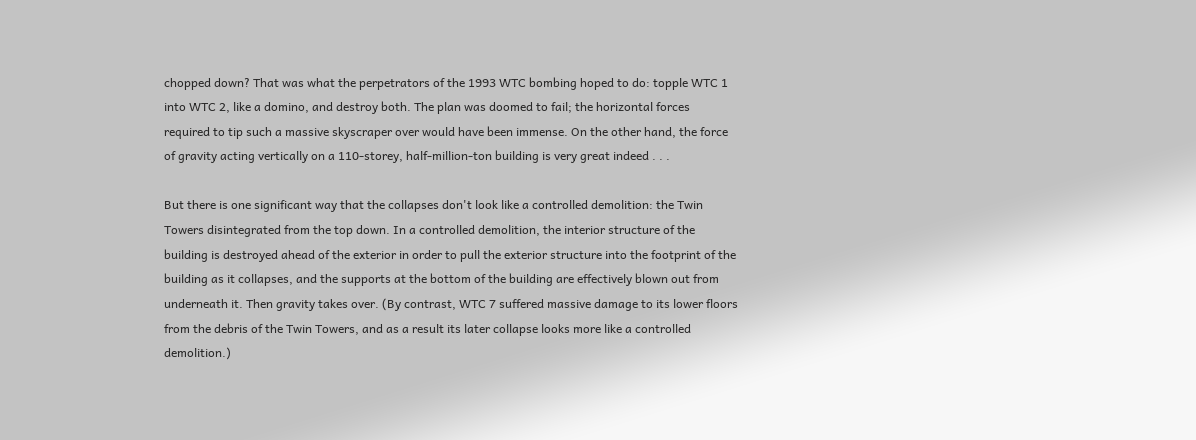chopped down? That was what the perpetrators of the 1993 WTC bombing hoped to do: topple WTC 1 into WTC 2, like a domino, and destroy both. The plan was doomed to fail; the horizontal forces required to tip such a massive skyscraper over would have been immense. On the other hand, the force of gravity acting vertically on a 110-storey, half-million-ton building is very great indeed . . .

But there is one significant way that the collapses don't look like a controlled demolition: the Twin Towers disintegrated from the top down. In a controlled demolition, the interior structure of the building is destroyed ahead of the exterior in order to pull the exterior structure into the footprint of the building as it collapses, and the supports at the bottom of the building are effectively blown out from underneath it. Then gravity takes over. (By contrast, WTC 7 suffered massive damage to its lower floors from the debris of the Twin Towers, and as a result its later collapse looks more like a controlled demolition.)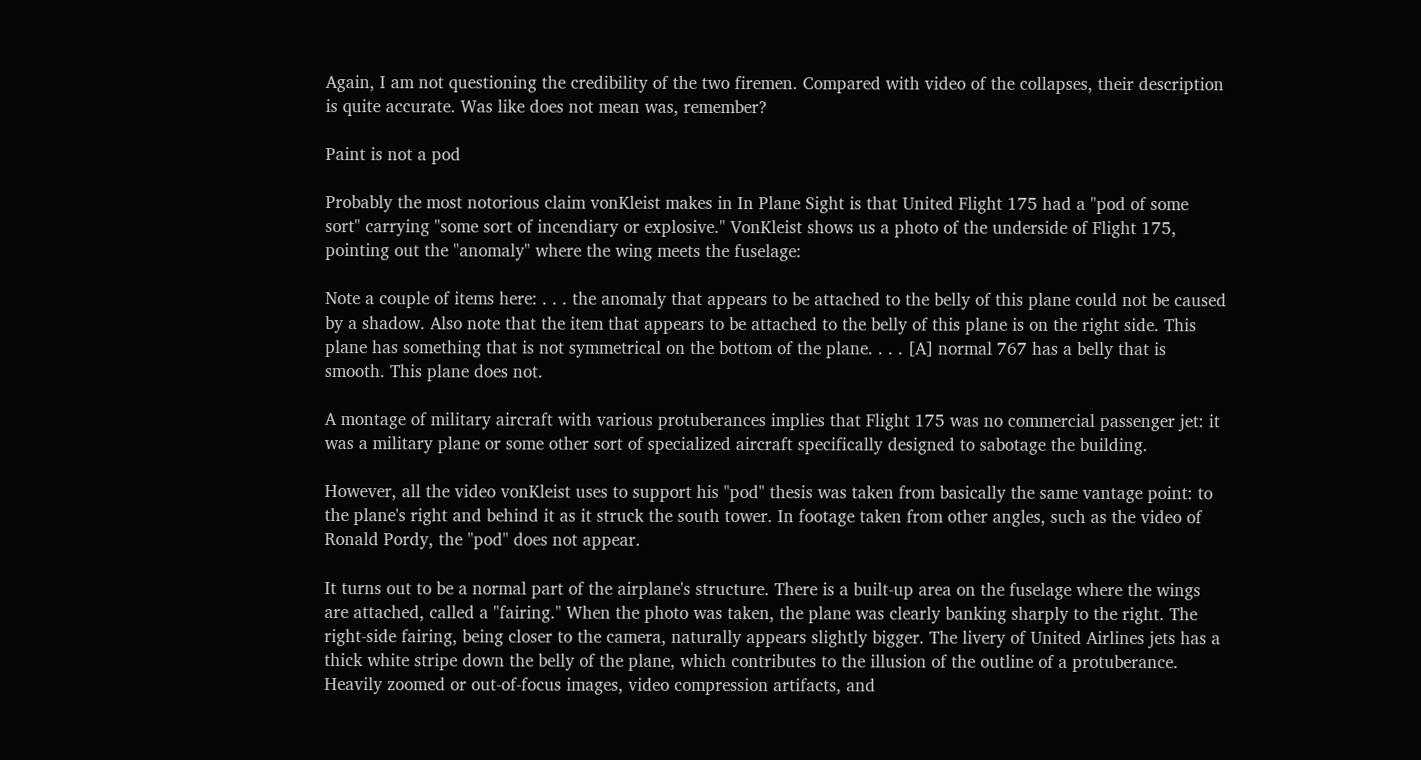Again, I am not questioning the credibility of the two firemen. Compared with video of the collapses, their description is quite accurate. Was like does not mean was, remember?

Paint is not a pod

Probably the most notorious claim vonKleist makes in In Plane Sight is that United Flight 175 had a "pod of some sort" carrying "some sort of incendiary or explosive." VonKleist shows us a photo of the underside of Flight 175, pointing out the "anomaly" where the wing meets the fuselage:

Note a couple of items here: . . . the anomaly that appears to be attached to the belly of this plane could not be caused by a shadow. Also note that the item that appears to be attached to the belly of this plane is on the right side. This plane has something that is not symmetrical on the bottom of the plane. . . . [A] normal 767 has a belly that is smooth. This plane does not.

A montage of military aircraft with various protuberances implies that Flight 175 was no commercial passenger jet: it was a military plane or some other sort of specialized aircraft specifically designed to sabotage the building.

However, all the video vonKleist uses to support his "pod" thesis was taken from basically the same vantage point: to the plane's right and behind it as it struck the south tower. In footage taken from other angles, such as the video of Ronald Pordy, the "pod" does not appear.

It turns out to be a normal part of the airplane's structure. There is a built-up area on the fuselage where the wings are attached, called a "fairing." When the photo was taken, the plane was clearly banking sharply to the right. The right-side fairing, being closer to the camera, naturally appears slightly bigger. The livery of United Airlines jets has a thick white stripe down the belly of the plane, which contributes to the illusion of the outline of a protuberance. Heavily zoomed or out-of-focus images, video compression artifacts, and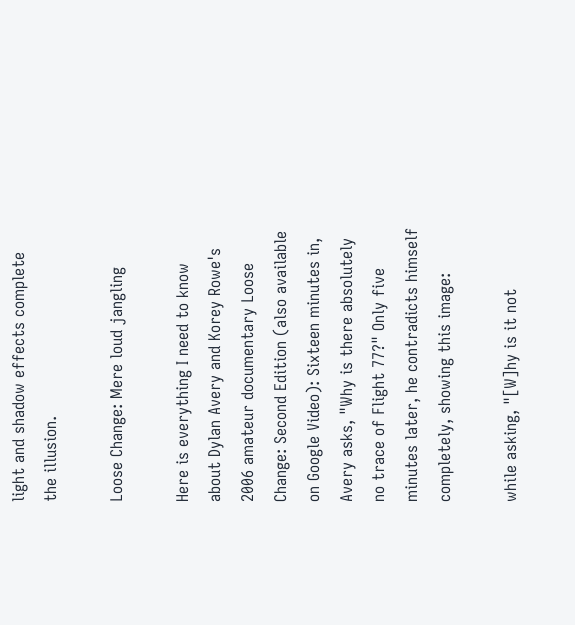light and shadow effects complete the illusion.

Loose Change: Mere loud jangling

Here is everything I need to know about Dylan Avery and Korey Rowe's 2006 amateur documentary Loose Change: Second Edition (also available on Google Video): Sixteen minutes in, Avery asks, "Why is there absolutely no trace of Flight 77?" Only five minutes later, he contradicts himself completely, showing this image:

while asking, "[W]hy is it not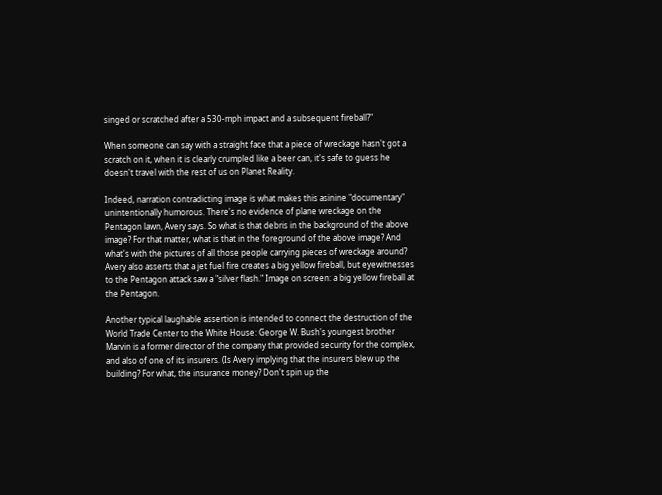singed or scratched after a 530-mph impact and a subsequent fireball?"

When someone can say with a straight face that a piece of wreckage hasn't got a scratch on it, when it is clearly crumpled like a beer can, it's safe to guess he doesn't travel with the rest of us on Planet Reality.

Indeed, narration contradicting image is what makes this asinine "documentary" unintentionally humorous. There's no evidence of plane wreckage on the Pentagon lawn, Avery says. So what is that debris in the background of the above image? For that matter, what is that in the foreground of the above image? And what's with the pictures of all those people carrying pieces of wreckage around? Avery also asserts that a jet fuel fire creates a big yellow fireball, but eyewitnesses to the Pentagon attack saw a "silver flash." Image on screen: a big yellow fireball at the Pentagon.

Another typical laughable assertion is intended to connect the destruction of the World Trade Center to the White House: George W. Bush's youngest brother Marvin is a former director of the company that provided security for the complex, and also of one of its insurers. (Is Avery implying that the insurers blew up the building? For what, the insurance money? Don't spin up the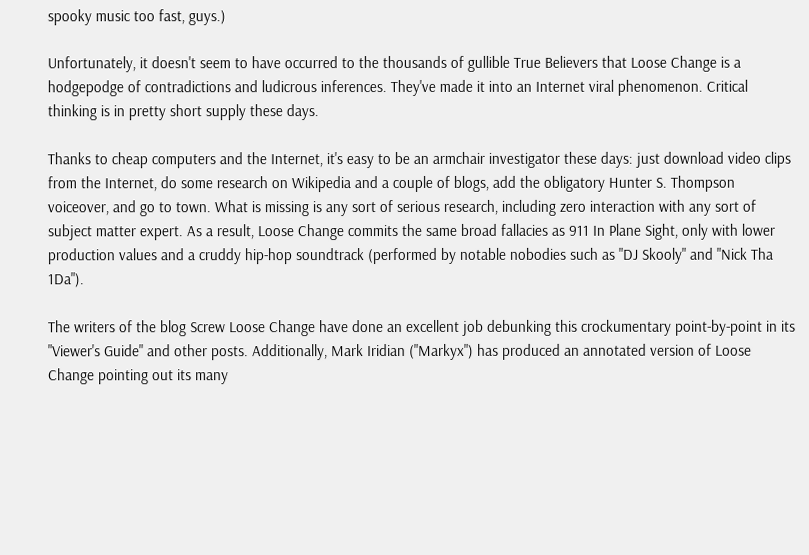spooky music too fast, guys.)

Unfortunately, it doesn't seem to have occurred to the thousands of gullible True Believers that Loose Change is a hodgepodge of contradictions and ludicrous inferences. They've made it into an Internet viral phenomenon. Critical thinking is in pretty short supply these days.

Thanks to cheap computers and the Internet, it's easy to be an armchair investigator these days: just download video clips from the Internet, do some research on Wikipedia and a couple of blogs, add the obligatory Hunter S. Thompson voiceover, and go to town. What is missing is any sort of serious research, including zero interaction with any sort of subject matter expert. As a result, Loose Change commits the same broad fallacies as 911 In Plane Sight, only with lower production values and a cruddy hip-hop soundtrack (performed by notable nobodies such as "DJ Skooly" and "Nick Tha 1Da").

The writers of the blog Screw Loose Change have done an excellent job debunking this crockumentary point-by-point in its "Viewer's Guide" and other posts. Additionally, Mark Iridian ("Markyx") has produced an annotated version of Loose Change pointing out its many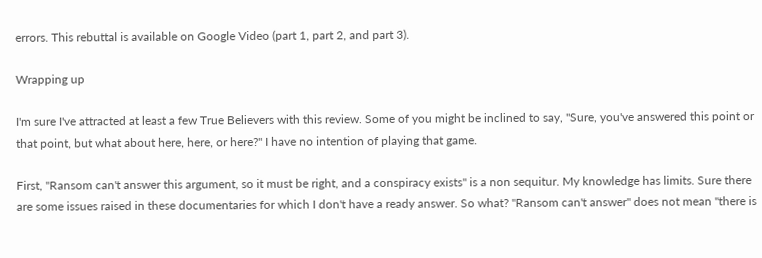errors. This rebuttal is available on Google Video (part 1, part 2, and part 3).

Wrapping up

I'm sure I've attracted at least a few True Believers with this review. Some of you might be inclined to say, "Sure, you've answered this point or that point, but what about here, here, or here?" I have no intention of playing that game.

First, "Ransom can't answer this argument, so it must be right, and a conspiracy exists" is a non sequitur. My knowledge has limits. Sure there are some issues raised in these documentaries for which I don't have a ready answer. So what? "Ransom can't answer" does not mean "there is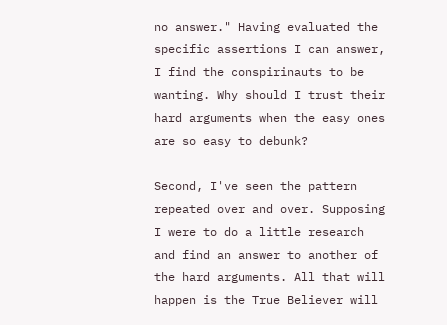no answer." Having evaluated the specific assertions I can answer, I find the conspirinauts to be wanting. Why should I trust their hard arguments when the easy ones are so easy to debunk?

Second, I've seen the pattern repeated over and over. Supposing I were to do a little research and find an answer to another of the hard arguments. All that will happen is the True Believer will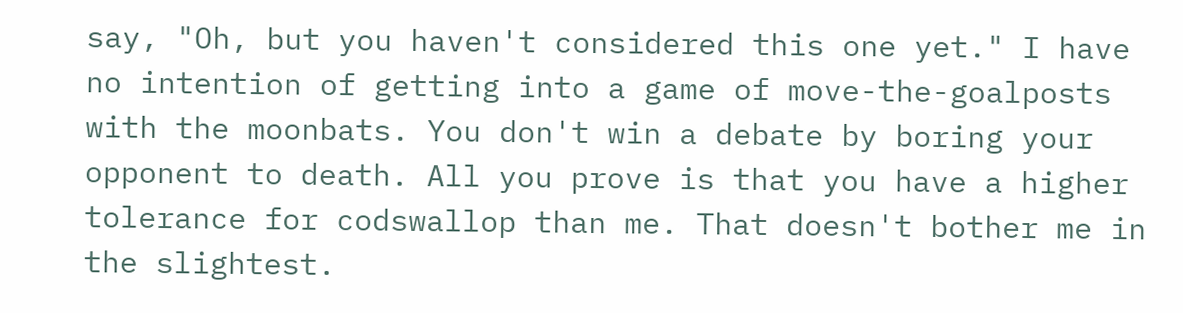say, "Oh, but you haven't considered this one yet." I have no intention of getting into a game of move-the-goalposts with the moonbats. You don't win a debate by boring your opponent to death. All you prove is that you have a higher tolerance for codswallop than me. That doesn't bother me in the slightest.